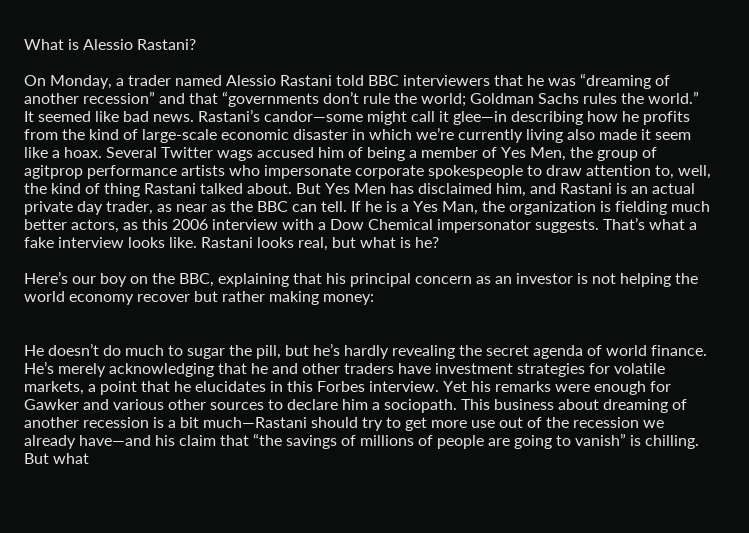What is Alessio Rastani?

On Monday, a trader named Alessio Rastani told BBC interviewers that he was “dreaming of another recession” and that “governments don’t rule the world; Goldman Sachs rules the world.” It seemed like bad news. Rastani’s candor—some might call it glee—in describing how he profits from the kind of large-scale economic disaster in which we’re currently living also made it seem like a hoax. Several Twitter wags accused him of being a member of Yes Men, the group of agitprop performance artists who impersonate corporate spokespeople to draw attention to, well, the kind of thing Rastani talked about. But Yes Men has disclaimed him, and Rastani is an actual private day trader, as near as the BBC can tell. If he is a Yes Man, the organization is fielding much better actors, as this 2006 interview with a Dow Chemical impersonator suggests. That’s what a fake interview looks like. Rastani looks real, but what is he?

Here’s our boy on the BBC, explaining that his principal concern as an investor is not helping the world economy recover but rather making money:


He doesn’t do much to sugar the pill, but he’s hardly revealing the secret agenda of world finance. He’s merely acknowledging that he and other traders have investment strategies for volatile markets, a point that he elucidates in this Forbes interview. Yet his remarks were enough for Gawker and various other sources to declare him a sociopath. This business about dreaming of another recession is a bit much—Rastani should try to get more use out of the recession we already have—and his claim that “the savings of millions of people are going to vanish” is chilling. But what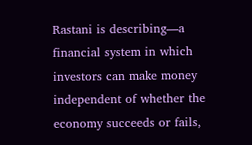Rastani is describing—a financial system in which investors can make money independent of whether the economy succeeds or fails,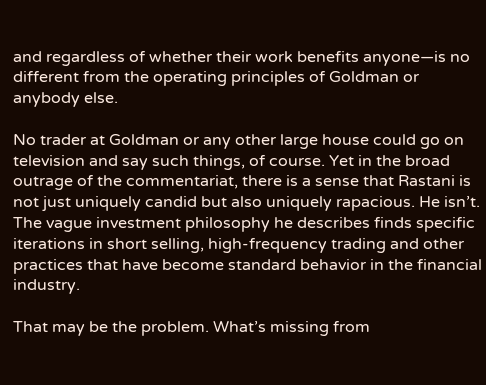and regardless of whether their work benefits anyone—is no different from the operating principles of Goldman or anybody else.

No trader at Goldman or any other large house could go on television and say such things, of course. Yet in the broad outrage of the commentariat, there is a sense that Rastani is not just uniquely candid but also uniquely rapacious. He isn’t. The vague investment philosophy he describes finds specific iterations in short selling, high-frequency trading and other practices that have become standard behavior in the financial industry.

That may be the problem. What’s missing from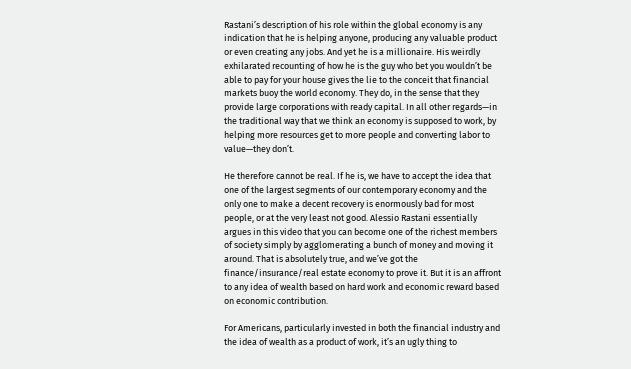Rastani’s description of his role within the global economy is any indication that he is helping anyone, producing any valuable product or even creating any jobs. And yet he is a millionaire. His weirdly exhilarated recounting of how he is the guy who bet you wouldn’t be able to pay for your house gives the lie to the conceit that financial markets buoy the world economy. They do, in the sense that they provide large corporations with ready capital. In all other regards—in the traditional way that we think an economy is supposed to work, by helping more resources get to more people and converting labor to value—they don’t.

He therefore cannot be real. If he is, we have to accept the idea that one of the largest segments of our contemporary economy and the only one to make a decent recovery is enormously bad for most people, or at the very least not good. Alessio Rastani essentially argues in this video that you can become one of the richest members of society simply by agglomerating a bunch of money and moving it around. That is absolutely true, and we’ve got the finance/insurance/real estate economy to prove it. But it is an affront to any idea of wealth based on hard work and economic reward based on economic contribution.

For Americans, particularly invested in both the financial industry and the idea of wealth as a product of work, it’s an ugly thing to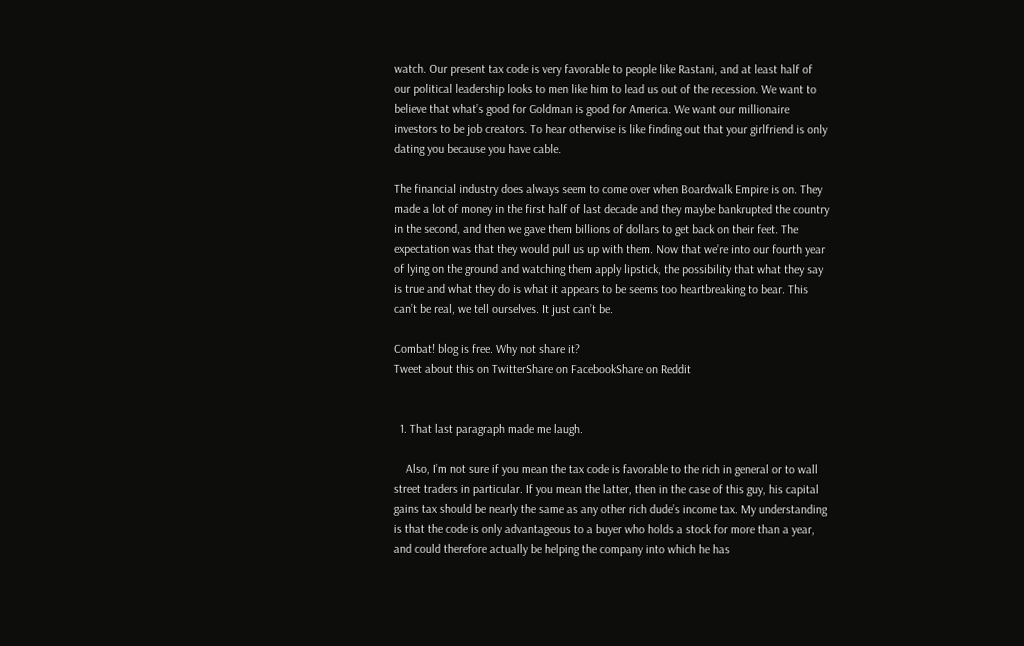watch. Our present tax code is very favorable to people like Rastani, and at least half of our political leadership looks to men like him to lead us out of the recession. We want to believe that what’s good for Goldman is good for America. We want our millionaire investors to be job creators. To hear otherwise is like finding out that your girlfriend is only dating you because you have cable.

The financial industry does always seem to come over when Boardwalk Empire is on. They made a lot of money in the first half of last decade and they maybe bankrupted the country in the second, and then we gave them billions of dollars to get back on their feet. The expectation was that they would pull us up with them. Now that we’re into our fourth year of lying on the ground and watching them apply lipstick, the possibility that what they say is true and what they do is what it appears to be seems too heartbreaking to bear. This can’t be real, we tell ourselves. It just can’t be.

Combat! blog is free. Why not share it?
Tweet about this on TwitterShare on FacebookShare on Reddit


  1. That last paragraph made me laugh.

    Also, I’m not sure if you mean the tax code is favorable to the rich in general or to wall street traders in particular. If you mean the latter, then in the case of this guy, his capital gains tax should be nearly the same as any other rich dude’s income tax. My understanding is that the code is only advantageous to a buyer who holds a stock for more than a year, and could therefore actually be helping the company into which he has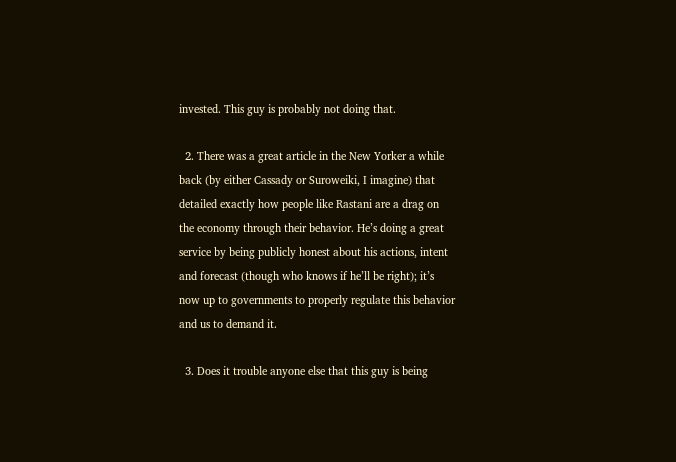invested. This guy is probably not doing that.

  2. There was a great article in the New Yorker a while back (by either Cassady or Suroweiki, I imagine) that detailed exactly how people like Rastani are a drag on the economy through their behavior. He’s doing a great service by being publicly honest about his actions, intent and forecast (though who knows if he’ll be right); it’s now up to governments to properly regulate this behavior and us to demand it.

  3. Does it trouble anyone else that this guy is being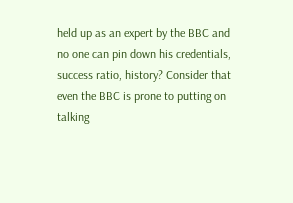held up as an expert by the BBC and no one can pin down his credentials, success ratio, history? Consider that even the BBC is prone to putting on talking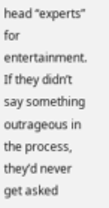head “experts” for entertainment. If they didn’t say something outrageous in the process, they’d never get asked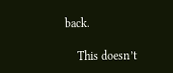back.

    This doesn’t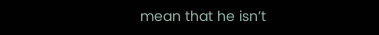mean that he isn’t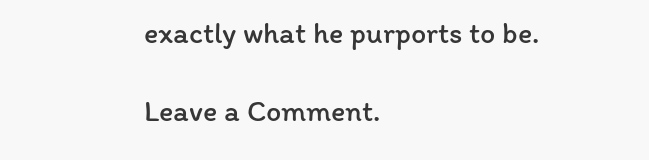exactly what he purports to be.

Leave a Comment.